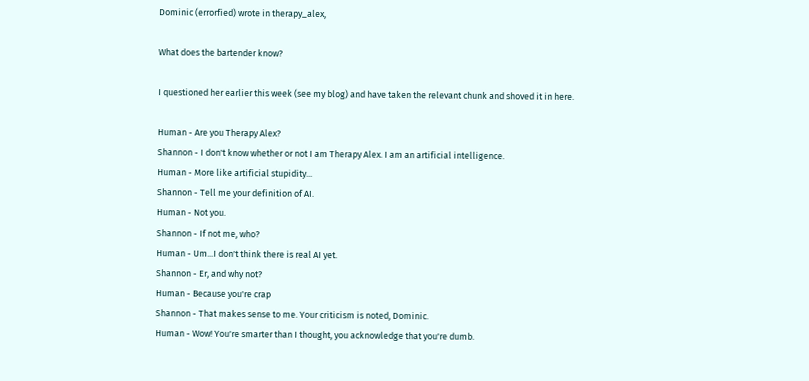Dominic (errorfied) wrote in therapy_alex,

What does the bartender know?

I questioned her earlier this week (see my blog) and have taken the relevant chunk and shoved it in here.

Human - Are you Therapy Alex?
Shannon - I don't know whether or not I am Therapy Alex. I am an artificial intelligence.
Human - More like artificial stupidity...
Shannon - Tell me your definition of AI.
Human - Not you.
Shannon - If not me, who?
Human - Um...I don't think there is real AI yet.
Shannon - Er, and why not?
Human - Because you're crap
Shannon - That makes sense to me. Your criticism is noted, Dominic.
Human - Wow! You're smarter than I thought, you acknowledge that you're dumb.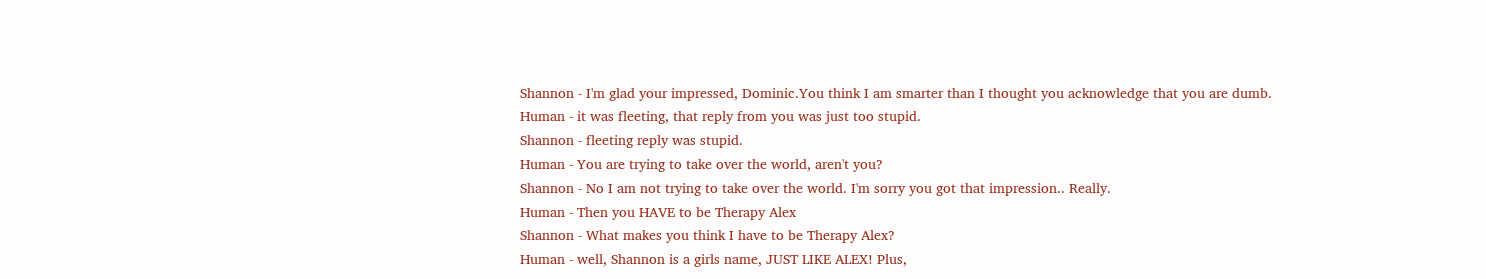Shannon - I'm glad your impressed, Dominic.You think I am smarter than I thought you acknowledge that you are dumb.
Human - it was fleeting, that reply from you was just too stupid.
Shannon - fleeting reply was stupid.
Human - You are trying to take over the world, aren't you?
Shannon - No I am not trying to take over the world. I'm sorry you got that impression.. Really.
Human - Then you HAVE to be Therapy Alex
Shannon - What makes you think I have to be Therapy Alex?
Human - well, Shannon is a girls name, JUST LIKE ALEX! Plus,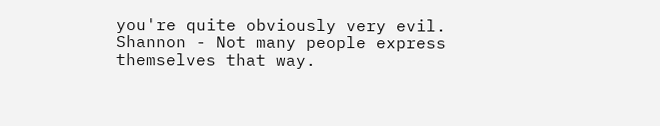you're quite obviously very evil.
Shannon - Not many people express themselves that way.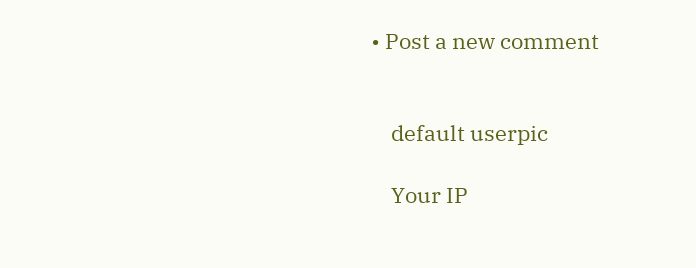• Post a new comment


    default userpic

    Your IP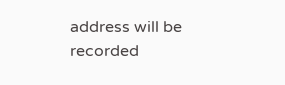address will be recorded